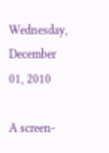Wednesday, December 01, 2010

A screen-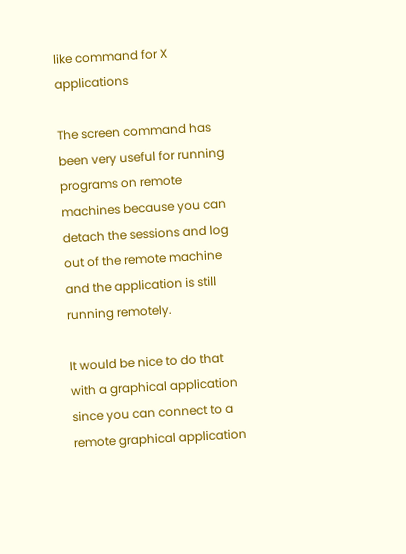like command for X applications

The screen command has been very useful for running programs on remote machines because you can detach the sessions and log out of the remote machine and the application is still running remotely.

It would be nice to do that with a graphical application since you can connect to a remote graphical application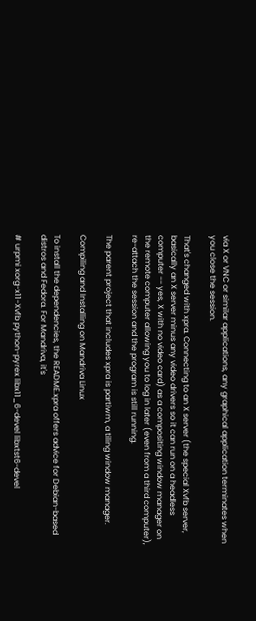via X or VNC or similar applications, any graphical application terminates when you close the session.

That's changed with xpra. Connecting to an X server (the special Xvfb server, basically an X server minus any video drivers so it can run on a headless computer -- yes, X with no video card) as a compositing window manager on the remote computer allowing you to log in later (even from a third computer), re-attach the session and the program is still running.

The parent project that includes xpra is partiwm, a tiling window manager.

Compiling and Installing on Mandriva Linux

To install the dependencies, the README.xpra offers advice for Debian-based distros and Fedora. For Mandriva, it's

# urpmi xorg-x11-Xvfb python-pyrex libx11_6-devel libxtst6-devel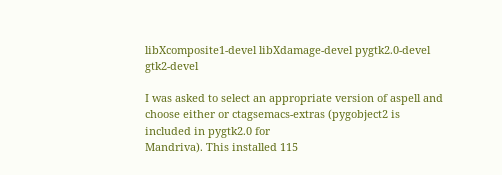libXcomposite1-devel libXdamage-devel pygtk2.0-devel gtk2-devel

I was asked to select an appropriate version of aspell and choose either or ctagsemacs-extras (pygobject2 is included in pygtk2.0 for
Mandriva). This installed 115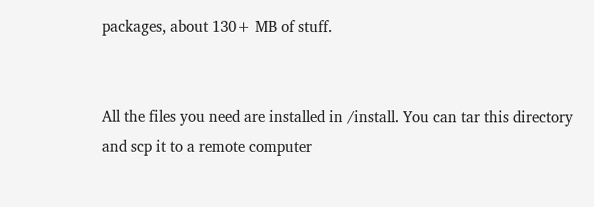packages, about 130+ MB of stuff.


All the files you need are installed in /install. You can tar this directory and scp it to a remote computer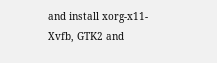and install xorg-x11-Xvfb, GTK2 and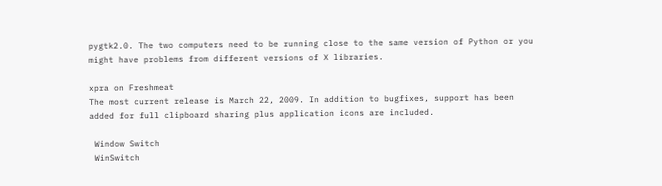pygtk2.0. The two computers need to be running close to the same version of Python or you might have problems from different versions of X libraries.

xpra on Freshmeat
The most current release is March 22, 2009. In addition to bugfixes, support has been added for full clipboard sharing plus application icons are included.

 Window Switch
 WinSwitch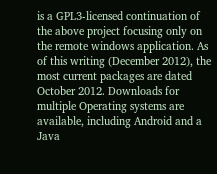is a GPL3-licensed continuation of the above project focusing only on the remote windows application. As of this writing (December 2012), the most current packages are dated October 2012. Downloads for multiple Operating systems are available, including Android and a Java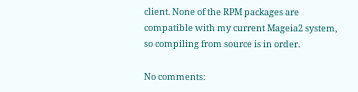client. None of the RPM packages are compatible with my current Mageia2 system, so compiling from source is in order.

No comments: